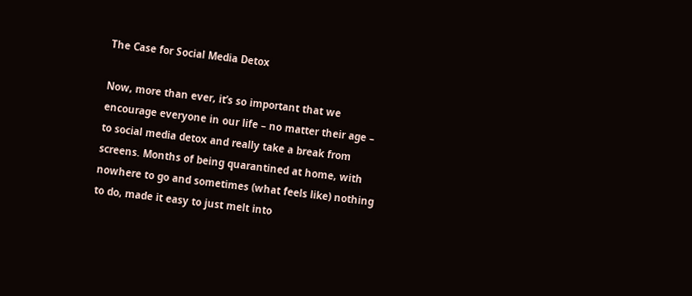The Case for Social Media Detox

Now, more than ever, it’s so important that we encourage everyone in our life – no matter their age – to social media detox and really take a break from screens. Months of being quarantined at home, with nowhere to go and sometimes (what feels like) nothing to do, made it easy to just melt into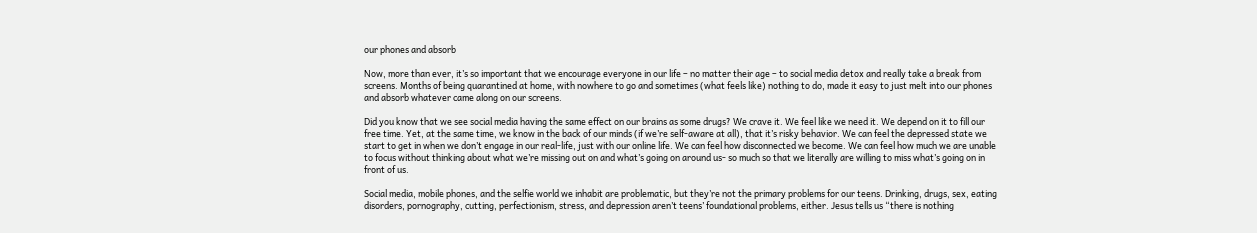our phones and absorb

Now, more than ever, it’s so important that we encourage everyone in our life – no matter their age – to social media detox and really take a break from screens. Months of being quarantined at home, with nowhere to go and sometimes (what feels like) nothing to do, made it easy to just melt into our phones and absorb whatever came along on our screens.

Did you know that we see social media having the same effect on our brains as some drugs? We crave it. We feel like we need it. We depend on it to fill our free time. Yet, at the same time, we know in the back of our minds (if we’re self-aware at all), that it’s risky behavior. We can feel the depressed state we start to get in when we don’t engage in our real-life, just with our online life. We can feel how disconnected we become. We can feel how much we are unable to focus without thinking about what we’re missing out on and what’s going on around us- so much so that we literally are willing to miss what’s going on in front of us.

Social media, mobile phones, and the selfie world we inhabit are problematic, but they’re not the primary problems for our teens. Drinking, drugs, sex, eating disorders, pornography, cutting, perfectionism, stress, and depression aren’t teens’ foundational problems, either. Jesus tells us “there is nothing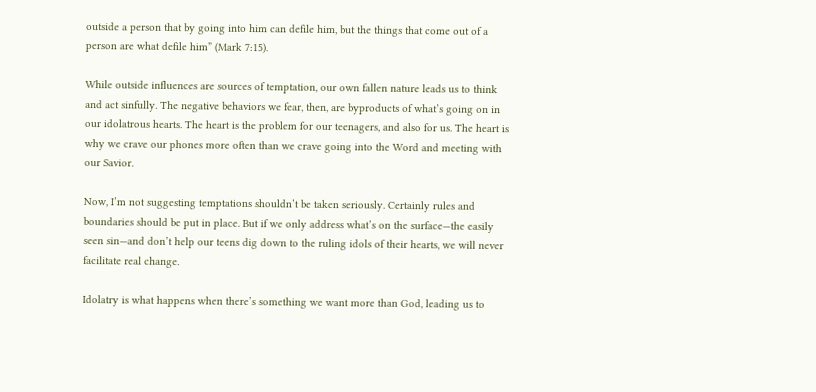outside a person that by going into him can defile him, but the things that come out of a person are what defile him” (Mark 7:15).

While outside influences are sources of temptation, our own fallen nature leads us to think and act sinfully. The negative behaviors we fear, then, are byproducts of what’s going on in our idolatrous hearts. The heart is the problem for our teenagers, and also for us. The heart is why we crave our phones more often than we crave going into the Word and meeting with our Savior.

Now, I’m not suggesting temptations shouldn’t be taken seriously. Certainly rules and boundaries should be put in place. But if we only address what’s on the surface—the easily seen sin—and don’t help our teens dig down to the ruling idols of their hearts, we will never facilitate real change.

Idolatry is what happens when there’s something we want more than God, leading us to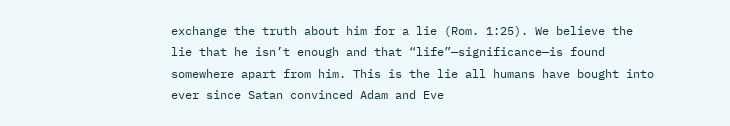exchange the truth about him for a lie (Rom. 1:25). We believe the lie that he isn’t enough and that “life”—significance—is found somewhere apart from him. This is the lie all humans have bought into ever since Satan convinced Adam and Eve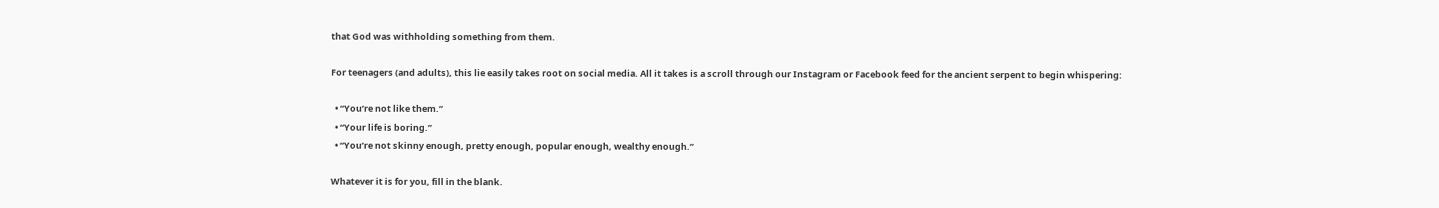that God was withholding something from them.

For teenagers (and adults), this lie easily takes root on social media. All it takes is a scroll through our Instagram or Facebook feed for the ancient serpent to begin whispering:

  • “You’re not like them.”
  • “Your life is boring.”
  • “You’re not skinny enough, pretty enough, popular enough, wealthy enough.”

Whatever it is for you, fill in the blank.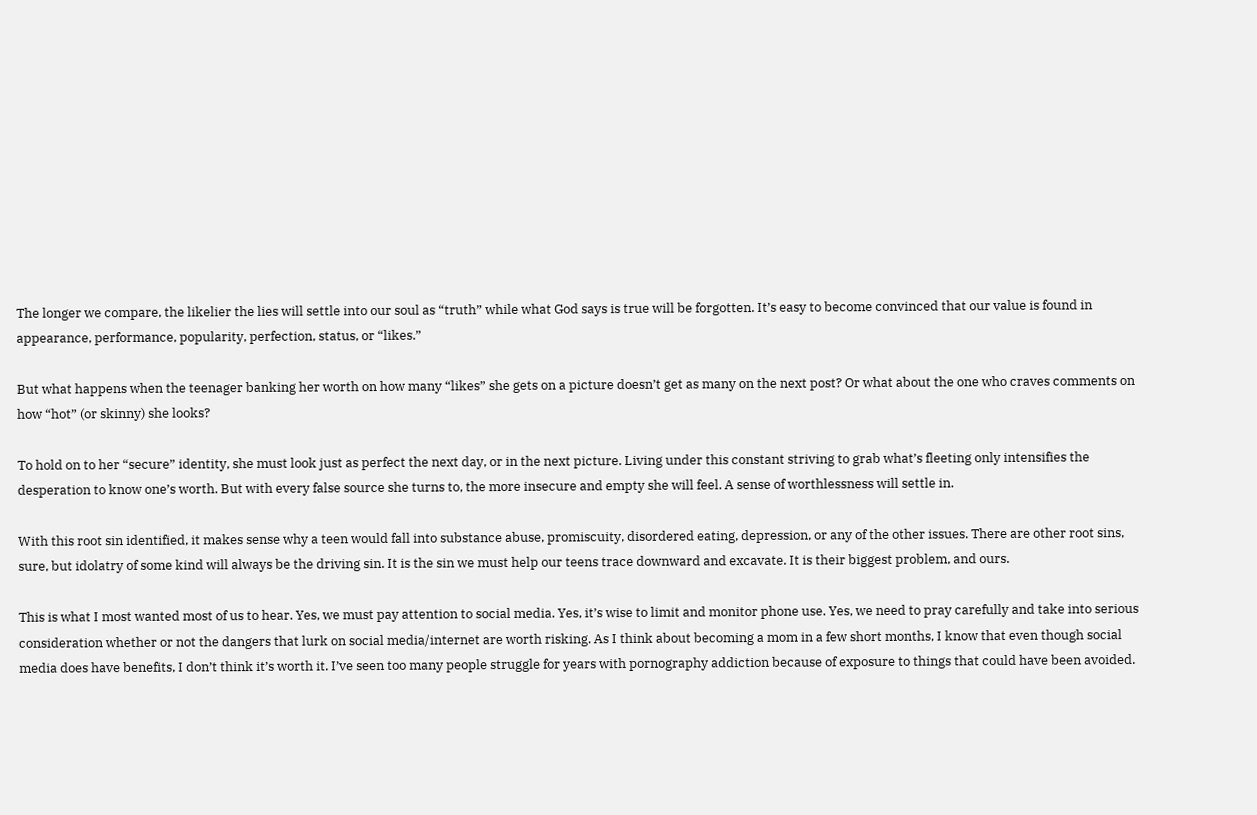The longer we compare, the likelier the lies will settle into our soul as “truth” while what God says is true will be forgotten. It’s easy to become convinced that our value is found in appearance, performance, popularity, perfection, status, or “likes.”

But what happens when the teenager banking her worth on how many “likes” she gets on a picture doesn’t get as many on the next post? Or what about the one who craves comments on how “hot” (or skinny) she looks?

To hold on to her “secure” identity, she must look just as perfect the next day, or in the next picture. Living under this constant striving to grab what’s fleeting only intensifies the desperation to know one’s worth. But with every false source she turns to, the more insecure and empty she will feel. A sense of worthlessness will settle in.

With this root sin identified, it makes sense why a teen would fall into substance abuse, promiscuity, disordered eating, depression, or any of the other issues. There are other root sins, sure, but idolatry of some kind will always be the driving sin. It is the sin we must help our teens trace downward and excavate. It is their biggest problem, and ours.

This is what I most wanted most of us to hear. Yes, we must pay attention to social media. Yes, it’s wise to limit and monitor phone use. Yes, we need to pray carefully and take into serious consideration whether or not the dangers that lurk on social media/internet are worth risking. As I think about becoming a mom in a few short months, I know that even though social media does have benefits, I don’t think it’s worth it. I’ve seen too many people struggle for years with pornography addiction because of exposure to things that could have been avoided.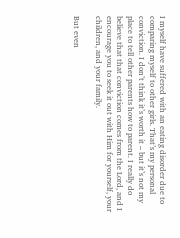I myself have suffered with an eating disorder due to comparing myself to other girls. That’s my personal conviction. I don’t think it’s worth it – but it’s not my place to tell other parents how to parent. I really do believe that that conviction comes from the Lord, and I encourage you to seek it out with Him for yourself, your children, and your family.

But even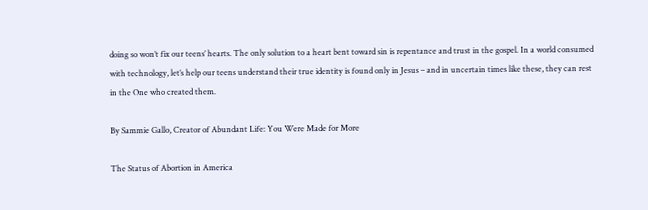doing so won’t fix our teens’ hearts. The only solution to a heart bent toward sin is repentance and trust in the gospel. In a world consumed with technology, let’s help our teens understand their true identity is found only in Jesus – and in uncertain times like these, they can rest in the One who created them.

By Sammie Gallo, Creator of Abundant Life: You Were Made for More

The Status of Abortion in America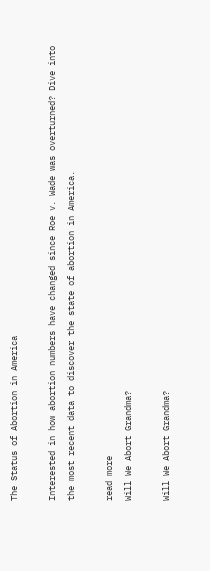The Status of Abortion in America

Interested in how abortion numbers have changed since Roe v. Wade was overturned? Dive into the most recent data to discover the state of abortion in America.

read more
Will We Abort Grandma?

Will We Abort Grandma?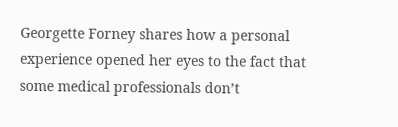Georgette Forney shares how a personal experience opened her eyes to the fact that some medical professionals don’t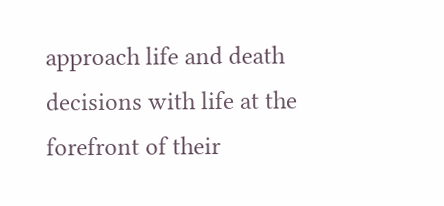approach life and death decisions with life at the forefront of their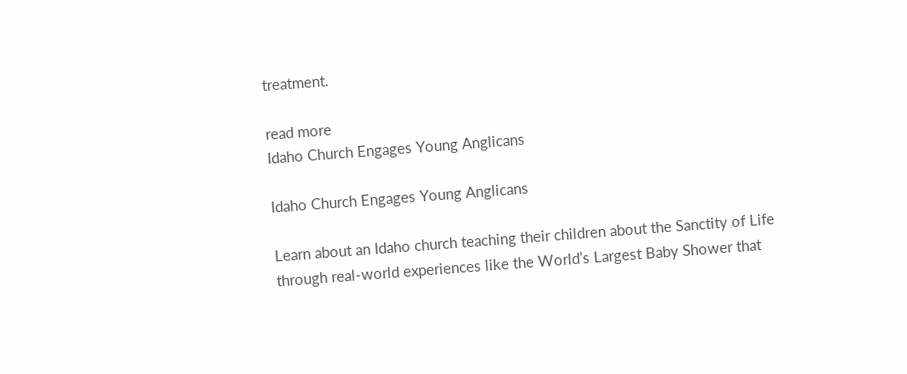treatment.

read more
Idaho Church Engages Young Anglicans

Idaho Church Engages Young Anglicans

Learn about an Idaho church teaching their children about the Sanctity of Life through real-world experiences like the World’s Largest Baby Shower that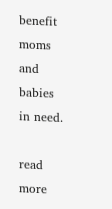benefit moms and babies in need.

read more